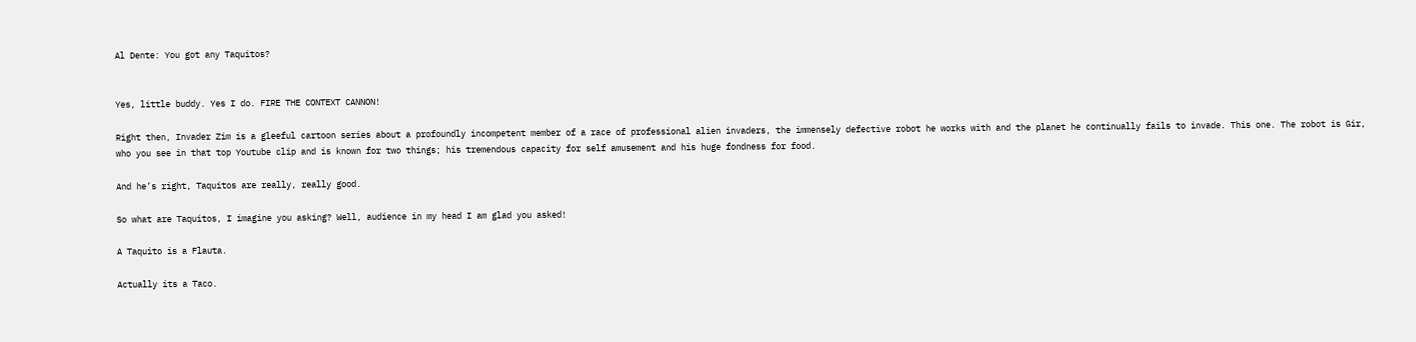Al Dente: You got any Taquitos?


Yes, little buddy. Yes I do. FIRE THE CONTEXT CANNON!

Right then, Invader Zim is a gleeful cartoon series about a profoundly incompetent member of a race of professional alien invaders, the immensely defective robot he works with and the planet he continually fails to invade. This one. The robot is Gir, who you see in that top Youtube clip and is known for two things; his tremendous capacity for self amusement and his huge fondness for food.

And he’s right, Taquitos are really, really good.

So what are Taquitos, I imagine you asking? Well, audience in my head I am glad you asked!

A Taquito is a Flauta.

Actually its a Taco.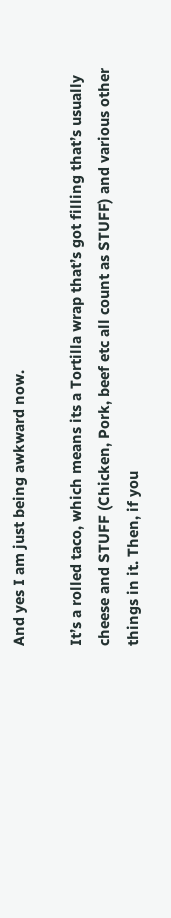And yes I am just being awkward now.

It’s a rolled taco, which means its a Tortilla wrap that’s got filling that’s usually cheese and STUFF (Chicken, Pork, beef etc all count as STUFF) and various other things in it. Then, if you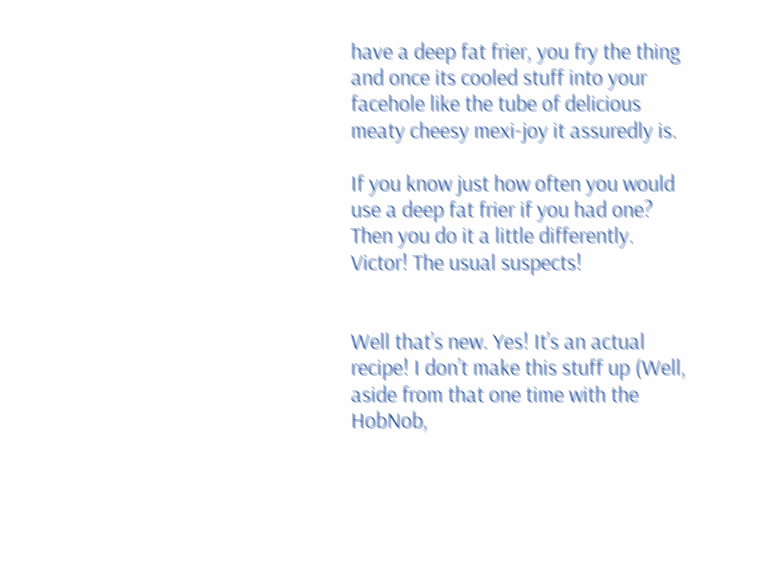have a deep fat frier, you fry the thing and once its cooled stuff into your facehole like the tube of delicious meaty cheesy mexi-joy it assuredly is.

If you know just how often you would use a deep fat frier if you had one? Then you do it a little differently. Victor! The usual suspects!


Well that’s new. Yes! It’s an actual recipe! I don’t make this stuff up (Well, aside from that one time with the HobNob,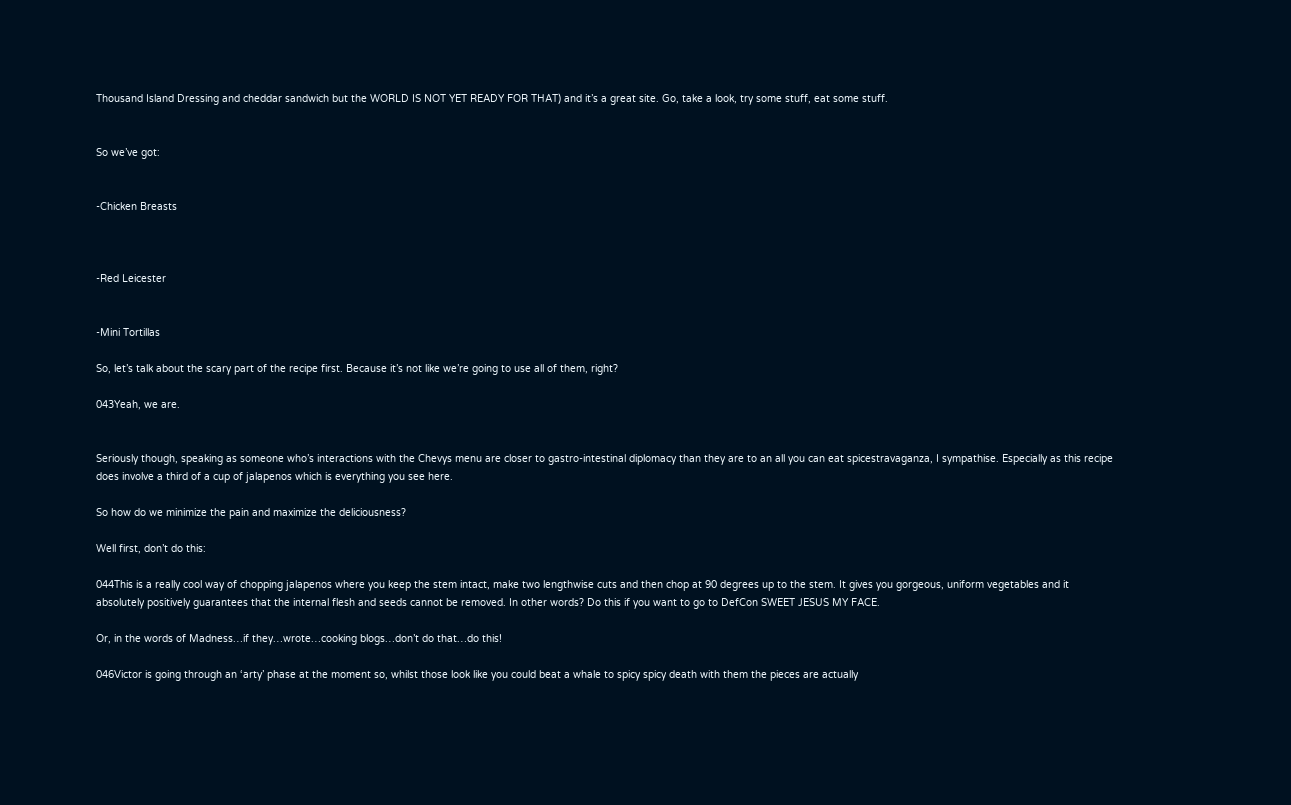Thousand Island Dressing and cheddar sandwich but the WORLD IS NOT YET READY FOR THAT) and it’s a great site. Go, take a look, try some stuff, eat some stuff.


So we’ve got:


-Chicken Breasts



-Red Leicester


-Mini Tortillas

So, let’s talk about the scary part of the recipe first. Because it’s not like we’re going to use all of them, right?

043Yeah, we are.


Seriously though, speaking as someone who’s interactions with the Chevys menu are closer to gastro-intestinal diplomacy than they are to an all you can eat spicestravaganza, I sympathise. Especially as this recipe does involve a third of a cup of jalapenos which is everything you see here.

So how do we minimize the pain and maximize the deliciousness?

Well first, don’t do this:

044This is a really cool way of chopping jalapenos where you keep the stem intact, make two lengthwise cuts and then chop at 90 degrees up to the stem. It gives you gorgeous, uniform vegetables and it absolutely positively guarantees that the internal flesh and seeds cannot be removed. In other words? Do this if you want to go to DefCon SWEET JESUS MY FACE.

Or, in the words of Madness…if they…wrote…cooking blogs…don’t do that…do this!

046Victor is going through an ‘arty’ phase at the moment so, whilst those look like you could beat a whale to spicy spicy death with them the pieces are actually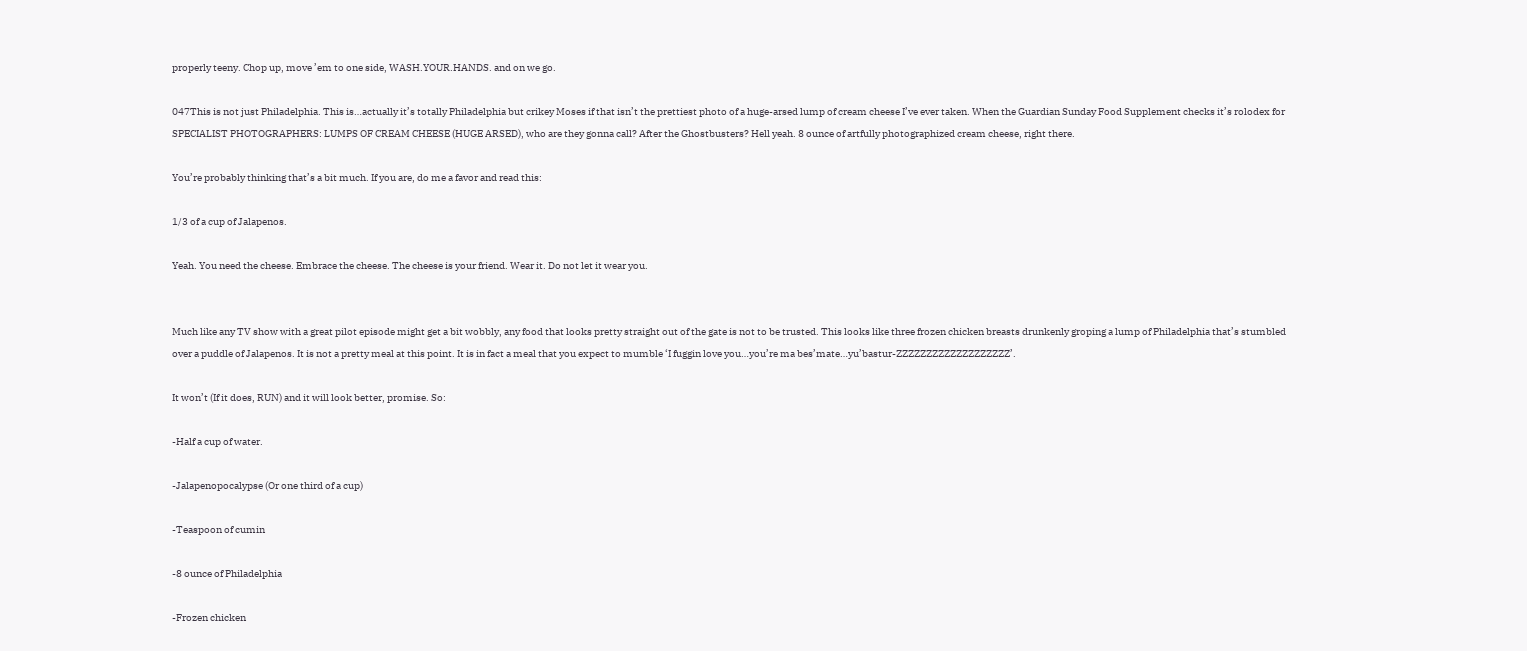properly teeny. Chop up, move ’em to one side, WASH.YOUR.HANDS. and on we go.

047This is not just Philadelphia. This is…actually it’s totally Philadelphia but crikey Moses if that isn’t the prettiest photo of a huge-arsed lump of cream cheese I’ve ever taken. When the Guardian Sunday Food Supplement checks it’s rolodex for SPECIALIST PHOTOGRAPHERS: LUMPS OF CREAM CHEESE (HUGE ARSED), who are they gonna call? After the Ghostbusters? Hell yeah. 8 ounce of artfully photographized cream cheese, right there.

You’re probably thinking that’s a bit much. If you are, do me a favor and read this:

1/3 of a cup of Jalapenos.

Yeah. You need the cheese. Embrace the cheese. The cheese is your friend. Wear it. Do not let it wear you.


Much like any TV show with a great pilot episode might get a bit wobbly, any food that looks pretty straight out of the gate is not to be trusted. This looks like three frozen chicken breasts drunkenly groping a lump of Philadelphia that’s stumbled over a puddle of Jalapenos. It is not a pretty meal at this point. It is in fact a meal that you expect to mumble ‘I fuggin love you…you’re ma bes’mate…yu’bastur-ZZZZZZZZZZZZZZZZZZZ’.

It won’t (If it does, RUN) and it will look better, promise. So:

-Half a cup of water.

-Jalapenopocalypse (Or one third of a cup)

-Teaspoon of cumin

-8 ounce of Philadelphia

-Frozen chicken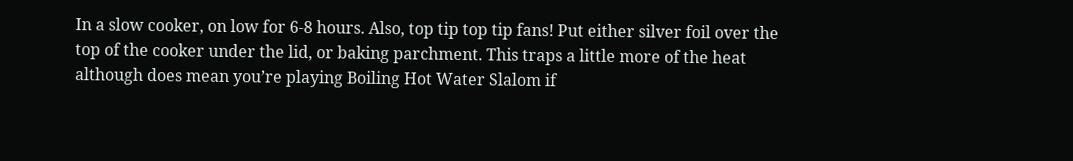In a slow cooker, on low for 6-8 hours. Also, top tip top tip fans! Put either silver foil over the top of the cooker under the lid, or baking parchment. This traps a little more of the heat although does mean you’re playing Boiling Hot Water Slalom if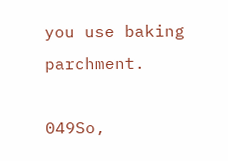you use baking parchment.

049So,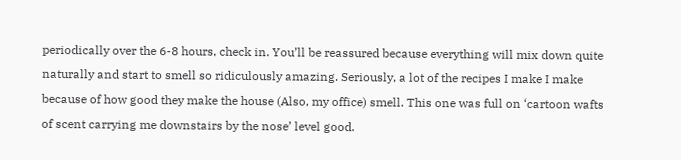periodically over the 6-8 hours, check in. You’ll be reassured because everything will mix down quite naturally and start to smell so ridiculously amazing. Seriously, a lot of the recipes I make I make because of how good they make the house (Also, my office) smell. This one was full on ‘cartoon wafts of scent carrying me downstairs by the nose’ level good.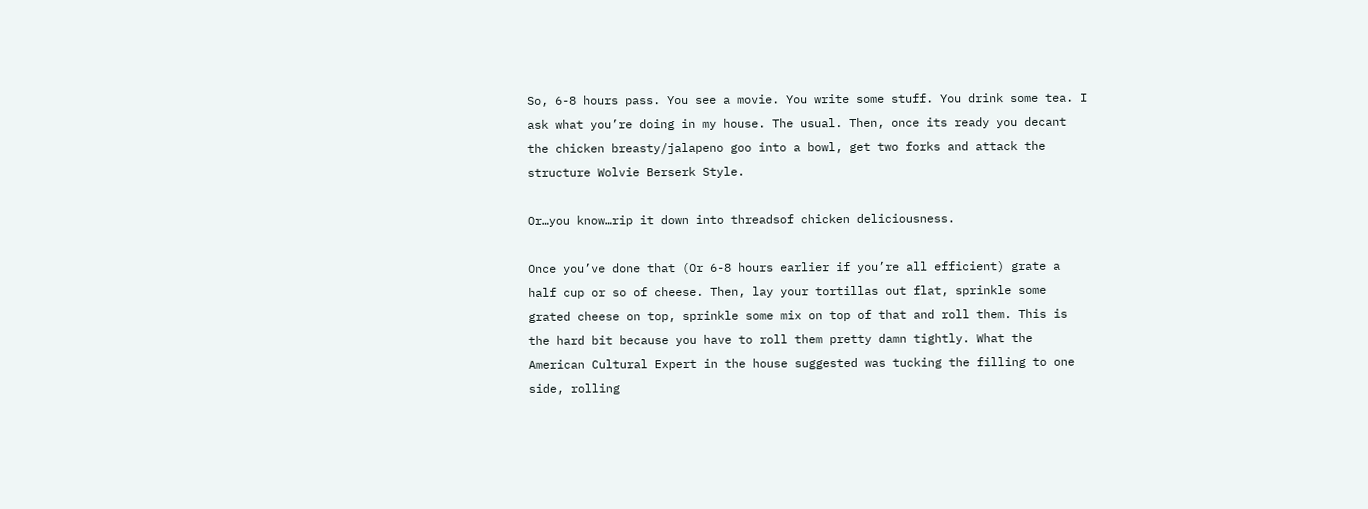So, 6-8 hours pass. You see a movie. You write some stuff. You drink some tea. I ask what you’re doing in my house. The usual. Then, once its ready you decant the chicken breasty/jalapeno goo into a bowl, get two forks and attack the structure Wolvie Berserk Style.

Or…you know…rip it down into threadsof chicken deliciousness.

Once you’ve done that (Or 6-8 hours earlier if you’re all efficient) grate a half cup or so of cheese. Then, lay your tortillas out flat, sprinkle some grated cheese on top, sprinkle some mix on top of that and roll them. This is the hard bit because you have to roll them pretty damn tightly. What the American Cultural Expert in the house suggested was tucking the filling to one side, rolling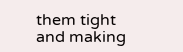them tight and making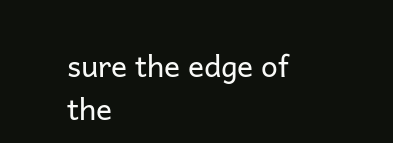sure the edge of the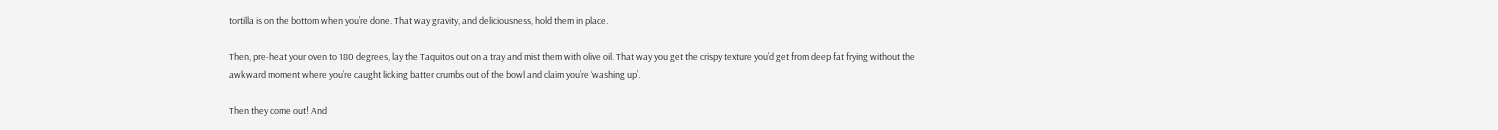tortilla is on the bottom when you’re done. That way gravity, and deliciousness, hold them in place.

Then, pre-heat your oven to 180 degrees, lay the Taquitos out on a tray and mist them with olive oil. That way you get the crispy texture you’d get from deep fat frying without the awkward moment where you’re caught licking batter crumbs out of the bowl and claim you’re ‘washing up’.

Then they come out! And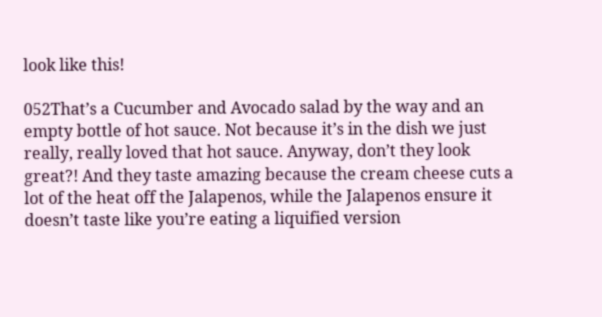look like this!

052That’s a Cucumber and Avocado salad by the way and an empty bottle of hot sauce. Not because it’s in the dish we just really, really loved that hot sauce. Anyway, don’t they look great?! And they taste amazing because the cream cheese cuts a lot of the heat off the Jalapenos, while the Jalapenos ensure it doesn’t taste like you’re eating a liquified version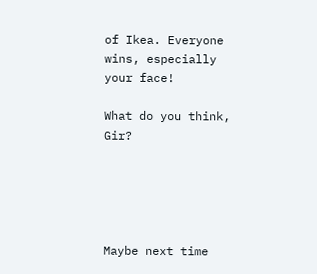of Ikea. Everyone wins, especially your face!

What do you think, Gir?





Maybe next time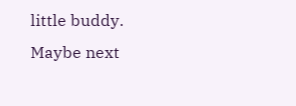little buddy. Maybe next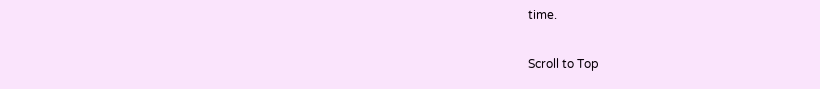time.

Scroll to Top